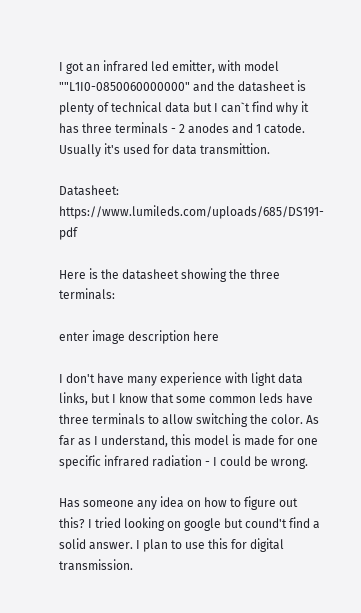I got an infrared led emitter, with model ""L1I0-0850060000000" and the datasheet is plenty of technical data but I can`t find why it has three terminals - 2 anodes and 1 catode. Usually it's used for data transmittion.

Datasheet: https://www.lumileds.com/uploads/685/DS191-pdf

Here is the datasheet showing the three terminals:

enter image description here

I don't have many experience with light data links, but I know that some common leds have three terminals to allow switching the color. As far as I understand, this model is made for one specific infrared radiation - I could be wrong.

Has someone any idea on how to figure out this? I tried looking on google but cound't find a solid answer. I plan to use this for digital transmission.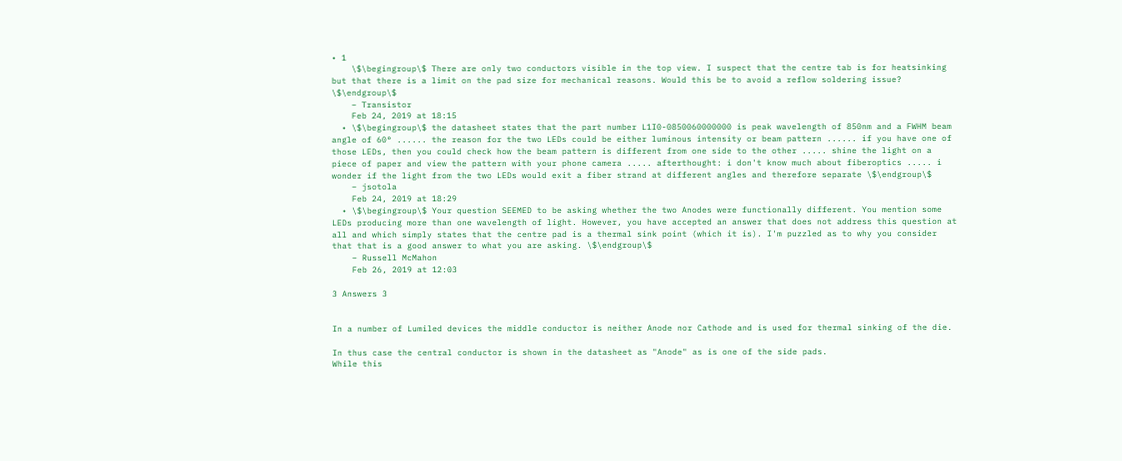• 1
    \$\begingroup\$ There are only two conductors visible in the top view. I suspect that the centre tab is for heatsinking but that there is a limit on the pad size for mechanical reasons. Would this be to avoid a reflow soldering issue? \$\endgroup\$
    – Transistor
    Feb 24, 2019 at 18:15
  • \$\begingroup\$ the datasheet states that the part number L1I0-0850060000000 is peak wavelength of 850nm and a FWHM beam angle of 60° ...... the reason for the two LEDs could be either luminous intensity or beam pattern ...... if you have one of those LEDs, then you could check how the beam pattern is different from one side to the other ..... shine the light on a piece of paper and view the pattern with your phone camera ..... afterthought: i don't know much about fiberoptics ..... i wonder if the light from the two LEDs would exit a fiber strand at different angles and therefore separate \$\endgroup\$
    – jsotola
    Feb 24, 2019 at 18:29
  • \$\begingroup\$ Your question SEEMED to be asking whether the two Anodes were functionally different. You mention some LEDs producing more than one wavelength of light. However, you have accepted an answer that does not address this question at all and which simply states that the centre pad is a thermal sink point (which it is). I'm puzzled as to why you consider that that is a good answer to what you are asking. \$\endgroup\$
    – Russell McMahon
    Feb 26, 2019 at 12:03

3 Answers 3


In a number of Lumiled devices the middle conductor is neither Anode nor Cathode and is used for thermal sinking of the die.

In thus case the central conductor is shown in the datasheet as "Anode" as is one of the side pads.
While this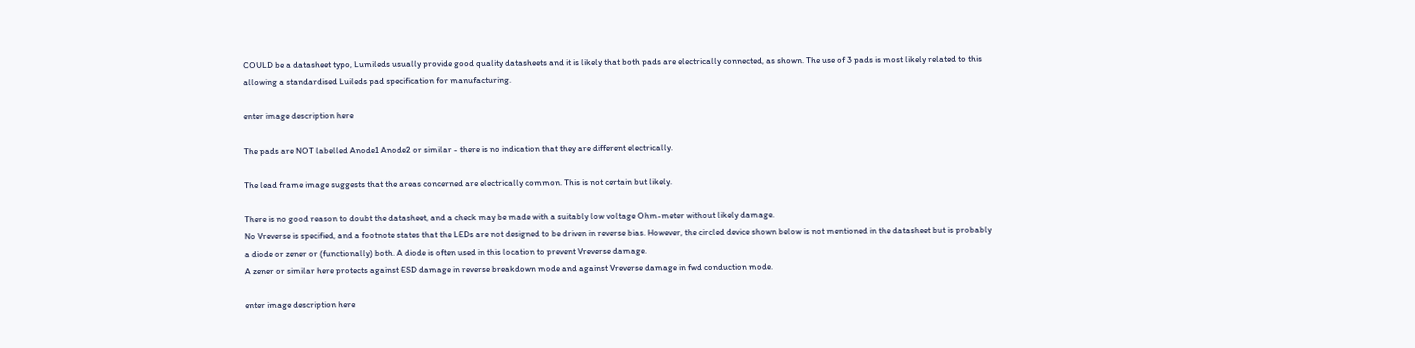COULD be a datasheet typo, Lumileds usually provide good quality datasheets and it is likely that both pads are electrically connected, as shown. The use of 3 pads is most likely related to this allowing a standardised Luileds pad specification for manufacturing.

enter image description here

The pads are NOT labelled Anode1 Anode2 or similar - there is no indication that they are different electrically.

The lead frame image suggests that the areas concerned are electrically common. This is not certain but likely.

There is no good reason to doubt the datasheet, and a check may be made with a suitably low voltage Ohm-meter without likely damage.
No Vreverse is specified, and a footnote states that the LEDs are not designed to be driven in reverse bias. However, the circled device shown below is not mentioned in the datasheet but is probably a diode or zener or (functionally) both. A diode is often used in this location to prevent Vreverse damage.
A zener or similar here protects against ESD damage in reverse breakdown mode and against Vreverse damage in fwd conduction mode.

enter image description here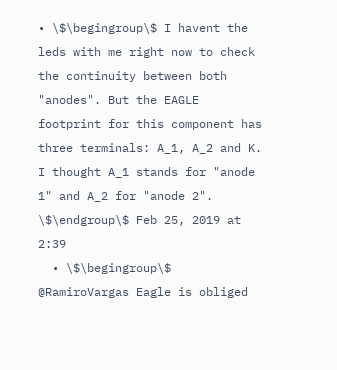• \$\begingroup\$ I havent the leds with me right now to check the continuity between both "anodes". But the EAGLE footprint for this component has three terminals: A_1, A_2 and K. I thought A_1 stands for "anode 1" and A_2 for "anode 2". \$\endgroup\$ Feb 25, 2019 at 2:39
  • \$\begingroup\$ @RamiroVargas Eagle is obliged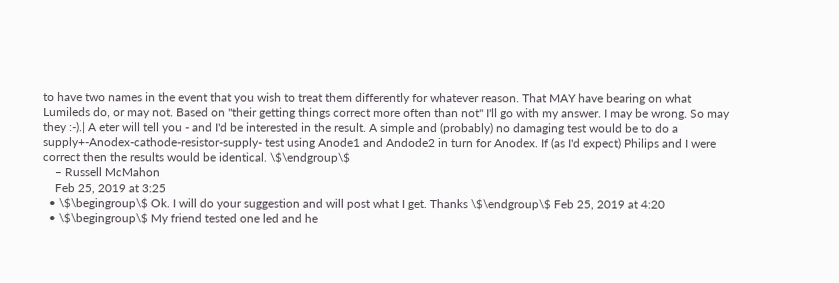to have two names in the event that you wish to treat them differently for whatever reason. That MAY have bearing on what Lumileds do, or may not. Based on "their getting things correct more often than not" I'll go with my answer. I may be wrong. So may they :-).| A eter will tell you - and I'd be interested in the result. A simple and (probably) no damaging test would be to do a supply+-Anodex-cathode-resistor-supply- test using Anode1 and Andode2 in turn for Anodex. If (as I'd expect) Philips and I were correct then the results would be identical. \$\endgroup\$
    – Russell McMahon
    Feb 25, 2019 at 3:25
  • \$\begingroup\$ Ok. I will do your suggestion and will post what I get. Thanks \$\endgroup\$ Feb 25, 2019 at 4:20
  • \$\begingroup\$ My friend tested one led and he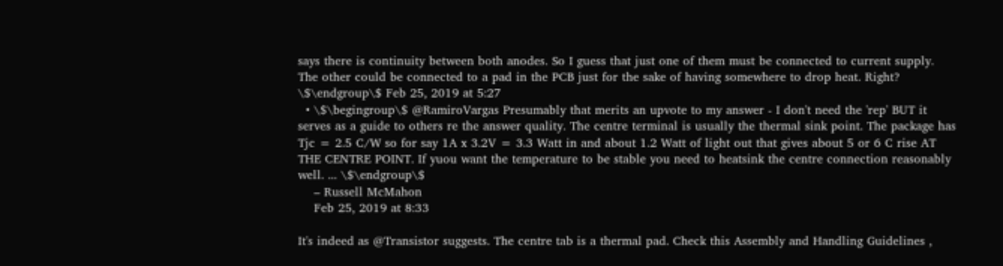says there is continuity between both anodes. So I guess that just one of them must be connected to current supply. The other could be connected to a pad in the PCB just for the sake of having somewhere to drop heat. Right? \$\endgroup\$ Feb 25, 2019 at 5:27
  • \$\begingroup\$ @RamiroVargas Presumably that merits an upvote to my answer - I don't need the 'rep' BUT it serves as a guide to others re the answer quality. The centre terminal is usually the thermal sink point. The package has Tjc = 2.5 C/W so for say 1A x 3.2V = 3.3 Watt in and about 1.2 Watt of light out that gives about 5 or 6 C rise AT THE CENTRE POINT. If yuou want the temperature to be stable you need to heatsink the centre connection reasonably well. ... \$\endgroup\$
    – Russell McMahon
    Feb 25, 2019 at 8:33

It's indeed as @Transistor suggests. The centre tab is a thermal pad. Check this Assembly and Handling Guidelines ,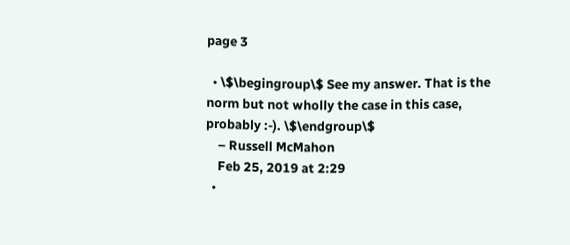page 3

  • \$\begingroup\$ See my answer. That is the norm but not wholly the case in this case, probably :-). \$\endgroup\$
    – Russell McMahon
    Feb 25, 2019 at 2:29
  •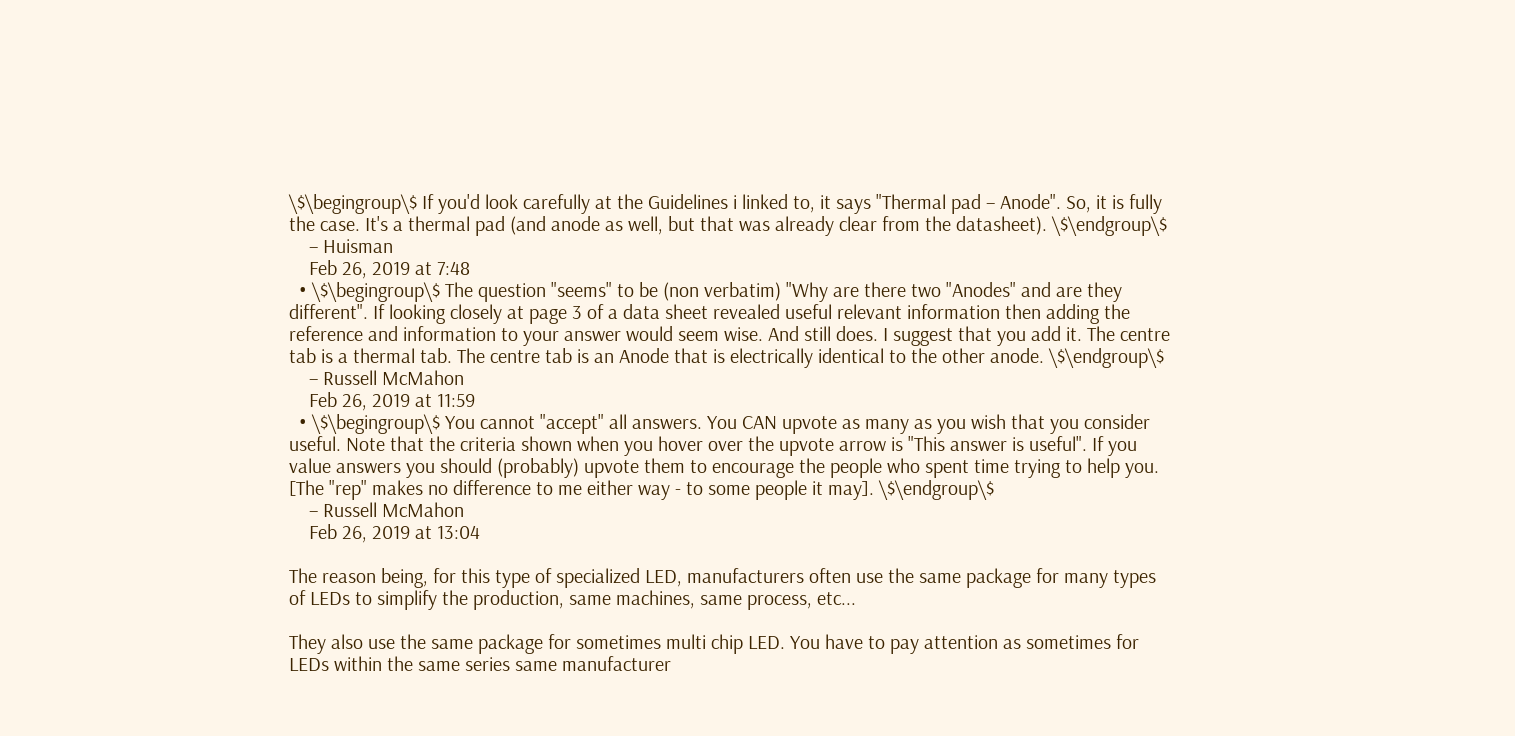\$\begingroup\$ If you'd look carefully at the Guidelines i linked to, it says "Thermal pad – Anode". So, it is fully the case. It's a thermal pad (and anode as well, but that was already clear from the datasheet). \$\endgroup\$
    – Huisman
    Feb 26, 2019 at 7:48
  • \$\begingroup\$ The question "seems" to be (non verbatim) "Why are there two "Anodes" and are they different". If looking closely at page 3 of a data sheet revealed useful relevant information then adding the reference and information to your answer would seem wise. And still does. I suggest that you add it. The centre tab is a thermal tab. The centre tab is an Anode that is electrically identical to the other anode. \$\endgroup\$
    – Russell McMahon
    Feb 26, 2019 at 11:59
  • \$\begingroup\$ You cannot "accept" all answers. You CAN upvote as many as you wish that you consider useful. Note that the criteria shown when you hover over the upvote arrow is "This answer is useful". If you value answers you should (probably) upvote them to encourage the people who spent time trying to help you. [The "rep" makes no difference to me either way - to some people it may]. \$\endgroup\$
    – Russell McMahon
    Feb 26, 2019 at 13:04

The reason being, for this type of specialized LED, manufacturers often use the same package for many types of LEDs to simplify the production, same machines, same process, etc...

They also use the same package for sometimes multi chip LED. You have to pay attention as sometimes for LEDs within the same series same manufacturer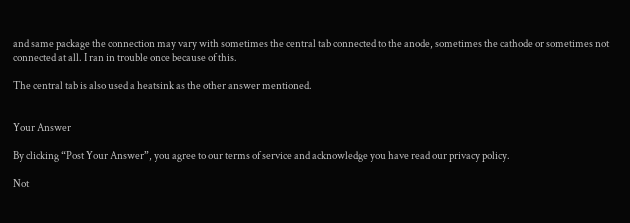and same package the connection may vary with sometimes the central tab connected to the anode, sometimes the cathode or sometimes not connected at all. I ran in trouble once because of this.

The central tab is also used a heatsink as the other answer mentioned.


Your Answer

By clicking “Post Your Answer”, you agree to our terms of service and acknowledge you have read our privacy policy.

Not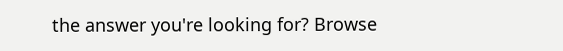the answer you're looking for? Browse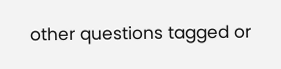other questions tagged or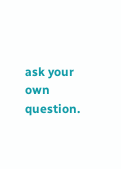ask your own question.